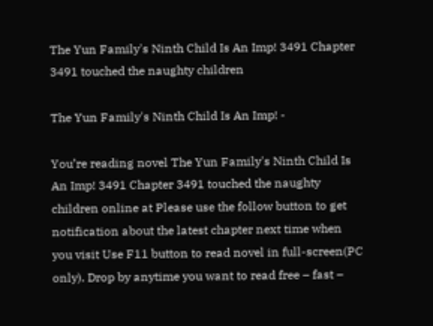The Yun Family's Ninth Child Is An Imp! 3491 Chapter 3491 touched the naughty children

The Yun Family's Ninth Child Is An Imp! -

You’re reading novel The Yun Family's Ninth Child Is An Imp! 3491 Chapter 3491 touched the naughty children online at Please use the follow button to get notification about the latest chapter next time when you visit Use F11 button to read novel in full-screen(PC only). Drop by anytime you want to read free – fast –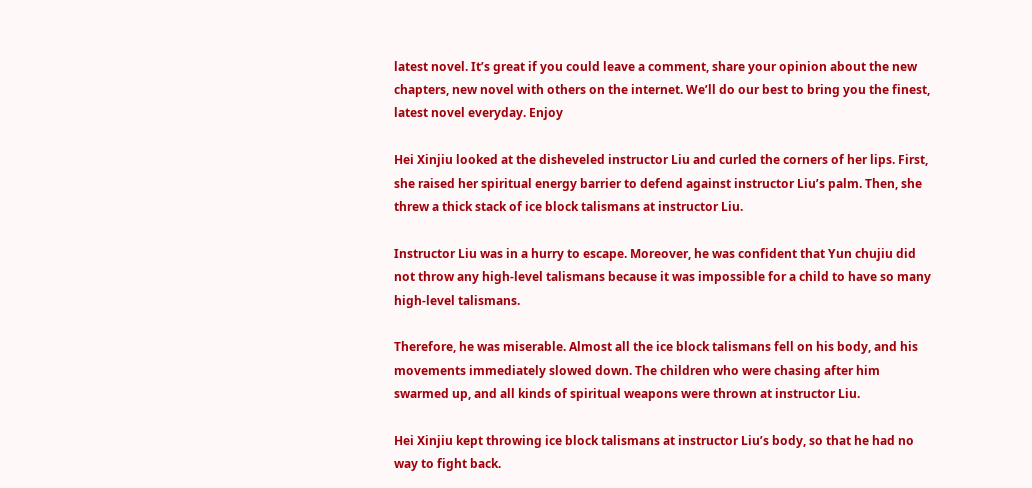latest novel. It’s great if you could leave a comment, share your opinion about the new chapters, new novel with others on the internet. We’ll do our best to bring you the finest, latest novel everyday. Enjoy

Hei Xinjiu looked at the disheveled instructor Liu and curled the corners of her lips. First, she raised her spiritual energy barrier to defend against instructor Liu’s palm. Then, she threw a thick stack of ice block talismans at instructor Liu.

Instructor Liu was in a hurry to escape. Moreover, he was confident that Yun chujiu did not throw any high-level talismans because it was impossible for a child to have so many high-level talismans.

Therefore, he was miserable. Almost all the ice block talismans fell on his body, and his movements immediately slowed down. The children who were chasing after him swarmed up, and all kinds of spiritual weapons were thrown at instructor Liu.

Hei Xinjiu kept throwing ice block talismans at instructor Liu’s body, so that he had no way to fight back.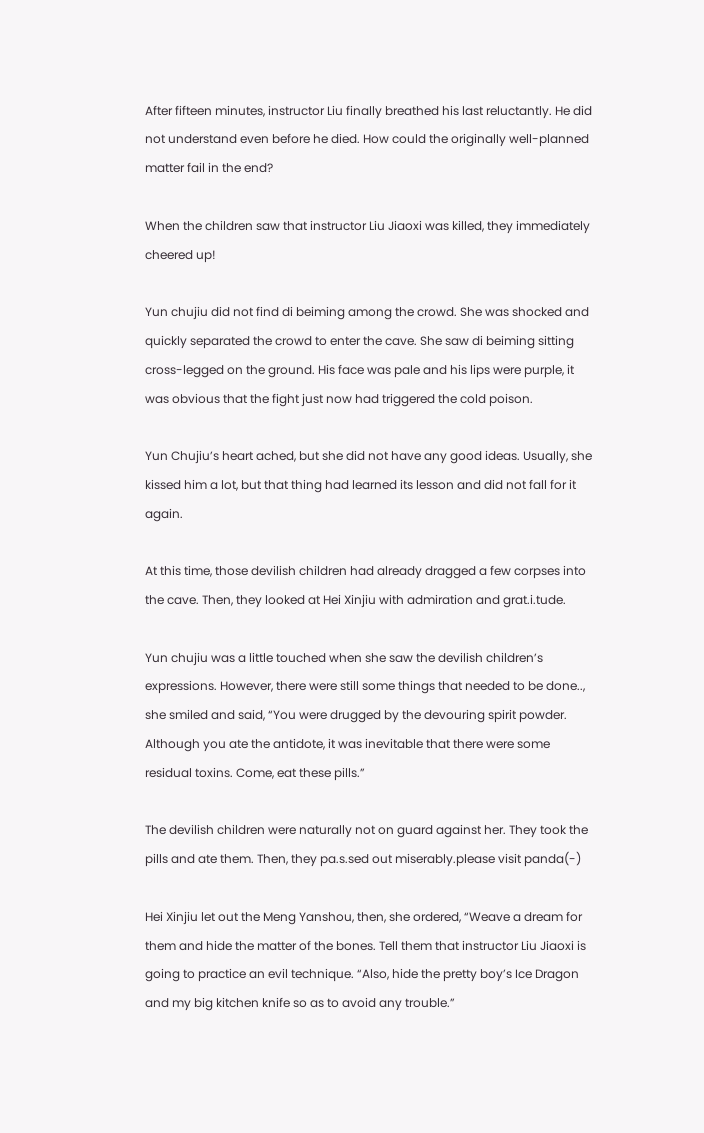After fifteen minutes, instructor Liu finally breathed his last reluctantly. He did not understand even before he died. How could the originally well-planned matter fail in the end?

When the children saw that instructor Liu Jiaoxi was killed, they immediately cheered up!

Yun chujiu did not find di beiming among the crowd. She was shocked and quickly separated the crowd to enter the cave. She saw di beiming sitting cross-legged on the ground. His face was pale and his lips were purple, it was obvious that the fight just now had triggered the cold poison.

Yun Chujiu’s heart ached, but she did not have any good ideas. Usually, she kissed him a lot, but that thing had learned its lesson and did not fall for it again.

At this time, those devilish children had already dragged a few corpses into the cave. Then, they looked at Hei Xinjiu with admiration and grat.i.tude.

Yun chujiu was a little touched when she saw the devilish children’s expressions. However, there were still some things that needed to be done.., she smiled and said, “You were drugged by the devouring spirit powder. Although you ate the antidote, it was inevitable that there were some residual toxins. Come, eat these pills.”

The devilish children were naturally not on guard against her. They took the pills and ate them. Then, they pa.s.sed out miserably.please visit panda(-)

Hei Xinjiu let out the Meng Yanshou, then, she ordered, “Weave a dream for them and hide the matter of the bones. Tell them that instructor Liu Jiaoxi is going to practice an evil technique. “Also, hide the pretty boy’s Ice Dragon and my big kitchen knife so as to avoid any trouble.”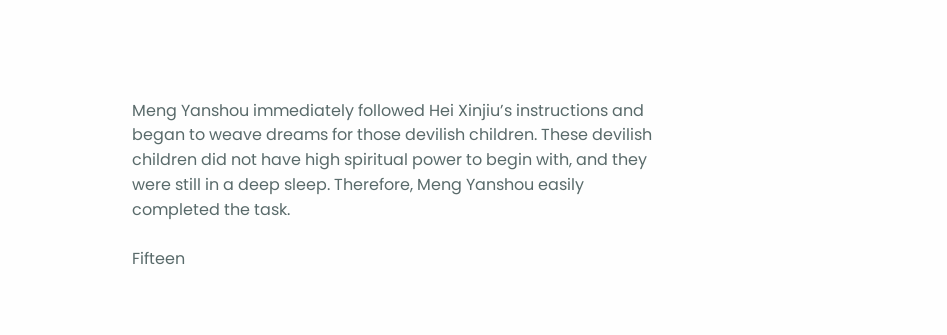Meng Yanshou immediately followed Hei Xinjiu’s instructions and began to weave dreams for those devilish children. These devilish children did not have high spiritual power to begin with, and they were still in a deep sleep. Therefore, Meng Yanshou easily completed the task.

Fifteen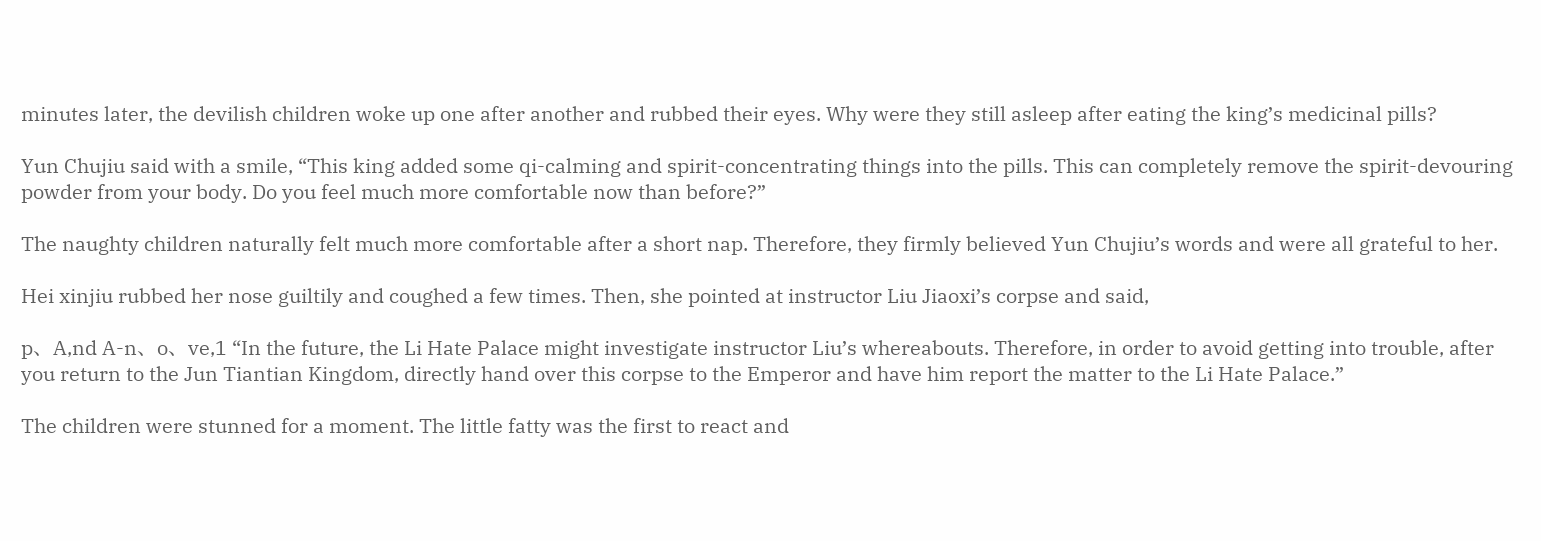minutes later, the devilish children woke up one after another and rubbed their eyes. Why were they still asleep after eating the king’s medicinal pills?

Yun Chujiu said with a smile, “This king added some qi-calming and spirit-concentrating things into the pills. This can completely remove the spirit-devouring powder from your body. Do you feel much more comfortable now than before?”

The naughty children naturally felt much more comfortable after a short nap. Therefore, they firmly believed Yun Chujiu’s words and were all grateful to her.

Hei xinjiu rubbed her nose guiltily and coughed a few times. Then, she pointed at instructor Liu Jiaoxi’s corpse and said,

p、A,nd A-n、o、ve,1 “In the future, the Li Hate Palace might investigate instructor Liu’s whereabouts. Therefore, in order to avoid getting into trouble, after you return to the Jun Tiantian Kingdom, directly hand over this corpse to the Emperor and have him report the matter to the Li Hate Palace.”

The children were stunned for a moment. The little fatty was the first to react and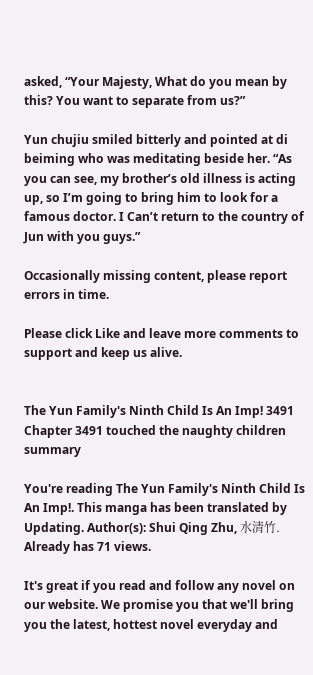asked, “Your Majesty, What do you mean by this? You want to separate from us?”

Yun chujiu smiled bitterly and pointed at di beiming who was meditating beside her. “As you can see, my brother’s old illness is acting up, so I’m going to bring him to look for a famous doctor. I Can’t return to the country of Jun with you guys.”

Occasionally missing content, please report errors in time.

Please click Like and leave more comments to support and keep us alive.


The Yun Family's Ninth Child Is An Imp! 3491 Chapter 3491 touched the naughty children summary

You're reading The Yun Family's Ninth Child Is An Imp!. This manga has been translated by Updating. Author(s): Shui Qing Zhu, 水清竹. Already has 71 views.

It's great if you read and follow any novel on our website. We promise you that we'll bring you the latest, hottest novel everyday and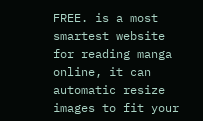FREE. is a most smartest website for reading manga online, it can automatic resize images to fit your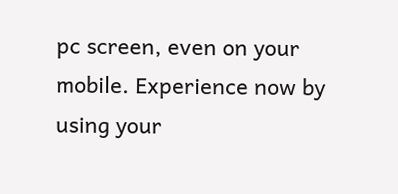pc screen, even on your mobile. Experience now by using your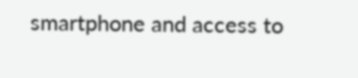smartphone and access to